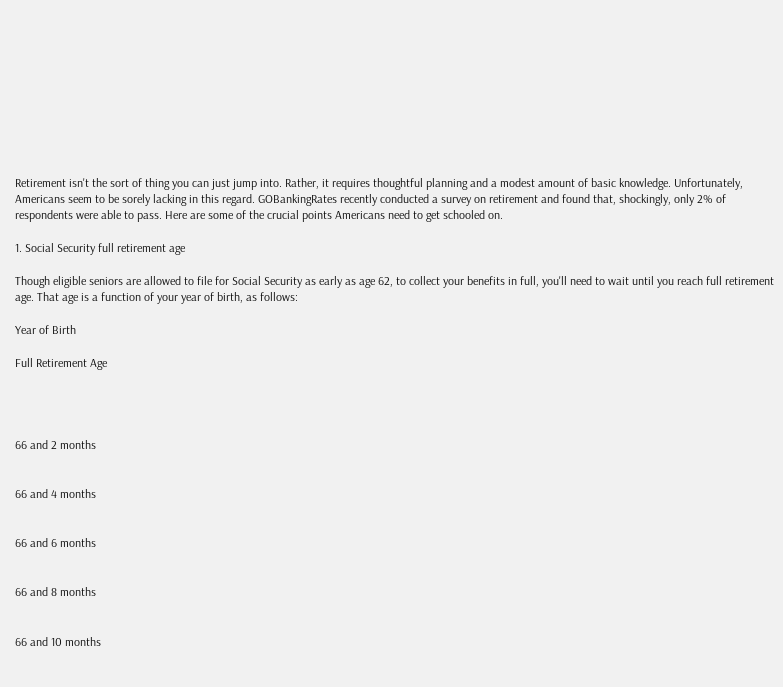Retirement isn't the sort of thing you can just jump into. Rather, it requires thoughtful planning and a modest amount of basic knowledge. Unfortunately, Americans seem to be sorely lacking in this regard. GOBankingRates recently conducted a survey on retirement and found that, shockingly, only 2% of respondents were able to pass. Here are some of the crucial points Americans need to get schooled on.

1. Social Security full retirement age

Though eligible seniors are allowed to file for Social Security as early as age 62, to collect your benefits in full, you'll need to wait until you reach full retirement age. That age is a function of your year of birth, as follows:

Year of Birth

Full Retirement Age




66 and 2 months


66 and 4 months


66 and 6 months


66 and 8 months


66 and 10 months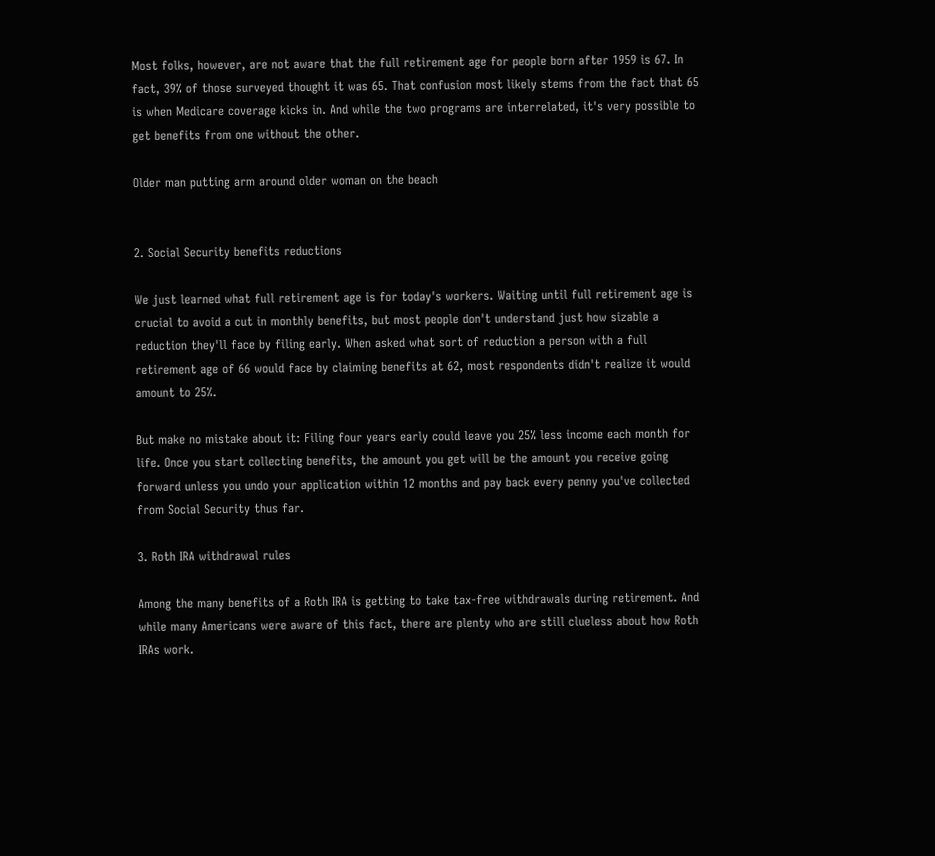Most folks, however, are not aware that the full retirement age for people born after 1959 is 67. In fact, 39% of those surveyed thought it was 65. That confusion most likely stems from the fact that 65 is when Medicare coverage kicks in. And while the two programs are interrelated, it's very possible to get benefits from one without the other.

Older man putting arm around older woman on the beach


2. Social Security benefits reductions

We just learned what full retirement age is for today's workers. Waiting until full retirement age is crucial to avoid a cut in monthly benefits, but most people don't understand just how sizable a reduction they'll face by filing early. When asked what sort of reduction a person with a full retirement age of 66 would face by claiming benefits at 62, most respondents didn't realize it would amount to 25%.

But make no mistake about it: Filing four years early could leave you 25% less income each month for life. Once you start collecting benefits, the amount you get will be the amount you receive going forward unless you undo your application within 12 months and pay back every penny you've collected from Social Security thus far.

3. Roth IRA withdrawal rules

Among the many benefits of a Roth IRA is getting to take tax-free withdrawals during retirement. And while many Americans were aware of this fact, there are plenty who are still clueless about how Roth IRAs work.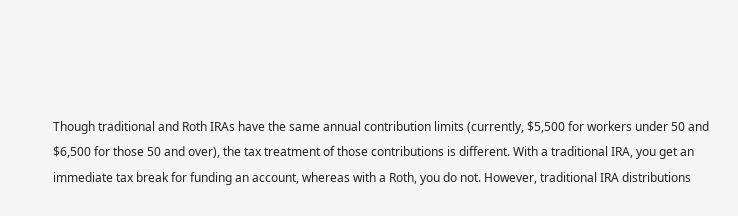Though traditional and Roth IRAs have the same annual contribution limits (currently, $5,500 for workers under 50 and $6,500 for those 50 and over), the tax treatment of those contributions is different. With a traditional IRA, you get an immediate tax break for funding an account, whereas with a Roth, you do not. However, traditional IRA distributions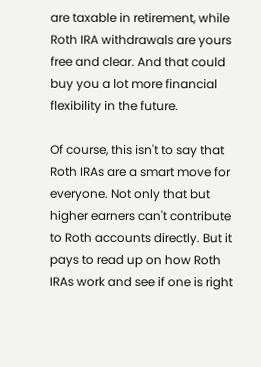are taxable in retirement, while Roth IRA withdrawals are yours free and clear. And that could buy you a lot more financial flexibility in the future.

Of course, this isn't to say that Roth IRAs are a smart move for everyone. Not only that but higher earners can't contribute to Roth accounts directly. But it pays to read up on how Roth IRAs work and see if one is right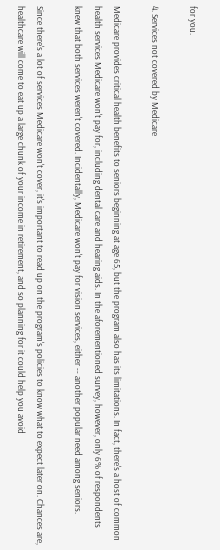for you.

4. Services not covered by Medicare

Medicare provides critical health benefits to seniors beginning at age 65, but the program also has its limitations. In fact, there's a host of common health services Medicare won't pay for, including dental care and hearing aids. In the aforementioned survey, however, only 6% of respondents knew that both services weren't covered. Incidentally, Medicare won't pay for vision services, either -- another popular need among seniors.

Since there's a lot of services Medicare won't cover, it's important to read up on the program's policies to know what to expect later on. Chances are, healthcare will come to eat up a large chunk of your income in retirement, and so planning for it could help you avoid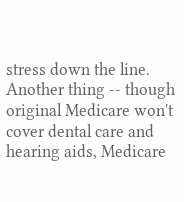stress down the line. Another thing -- though original Medicare won't cover dental care and hearing aids, Medicare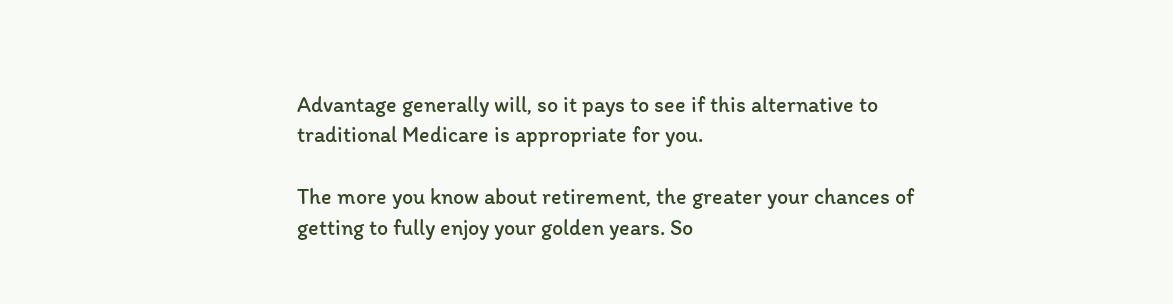Advantage generally will, so it pays to see if this alternative to traditional Medicare is appropriate for you.

The more you know about retirement, the greater your chances of getting to fully enjoy your golden years. So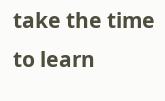take the time to learn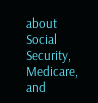about Social Security, Medicare, and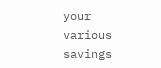your various savings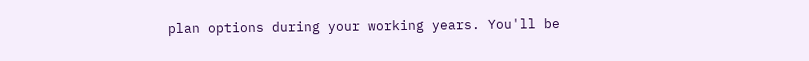plan options during your working years. You'll be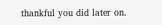thankful you did later on.